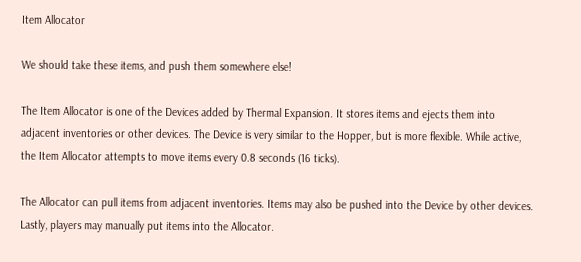Item Allocator

We should take these items, and push them somewhere else!

The Item Allocator is one of the Devices added by Thermal Expansion. It stores items and ejects them into adjacent inventories or other devices. The Device is very similar to the Hopper, but is more flexible. While active, the Item Allocator attempts to move items every 0.8 seconds (16 ticks).

The Allocator can pull items from adjacent inventories. Items may also be pushed into the Device by other devices. Lastly, players may manually put items into the Allocator.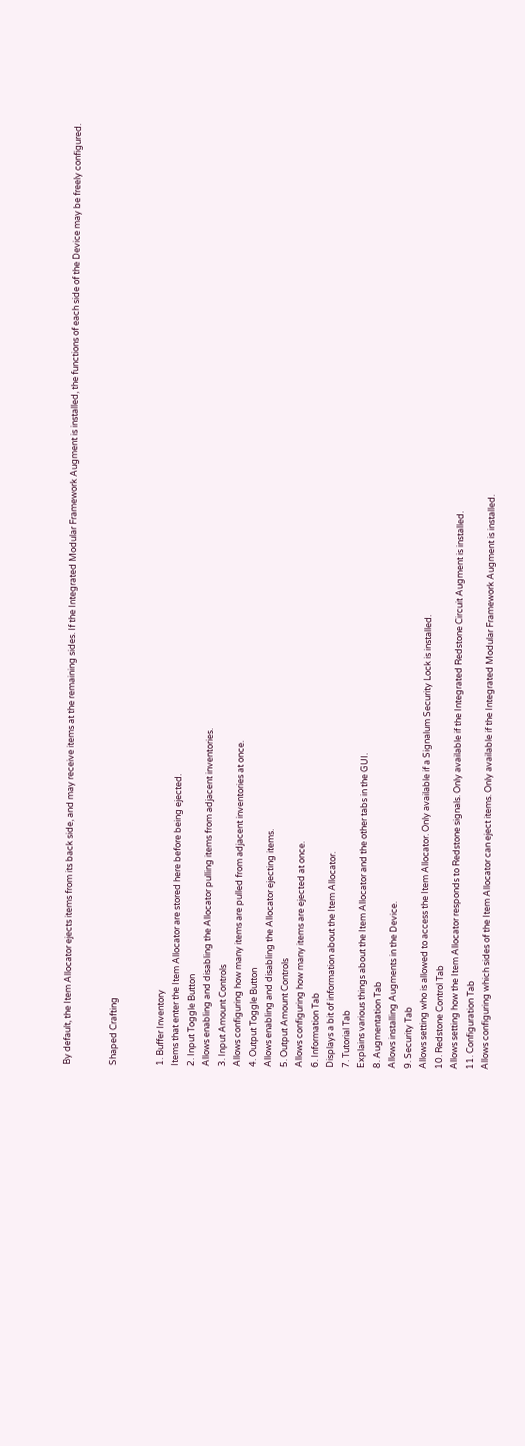By default, the Item Allocator ejects items from its back side, and may receive items at the remaining sides. If the Integrated Modular Framework Augment is installed, the functions of each side of the Device may be freely configured.


Shaped Crafting


1. Buffer Inventory
Items that enter the Item Allocator are stored here before being ejected.
2. Input Toggle Button
Allows enabling and disabling the Allocator pulling items from adjacent inventories.
3. Input Amount Controls
Allows configuring how many items are pulled from adjacent inventories at once.
4. Output Toggle Button
Allows enabling and disabling the Allocator ejecting items.
5. Output Amount Controls
Allows configuring how many items are ejected at once.
6. Information Tab
Displays a bit of information about the Item Allocator.
7. Tutorial Tab
Explains various things about the Item Allocator and the other tabs in the GUI.
8. Augmentation Tab
Allows installing Augments in the Device.
9. Security Tab
Allows setting who is allowed to access the Item Allocator. Only available if a Signalum Security Lock is installed.
10. Redstone Control Tab
Allows setting how the Item Allocator responds to Redstone signals. Only available if the Integrated Redstone Circuit Augment is installed.
11. Configuration Tab
Allows configuring which sides of the Item Allocator can eject items. Only available if the Integrated Modular Framework Augment is installed.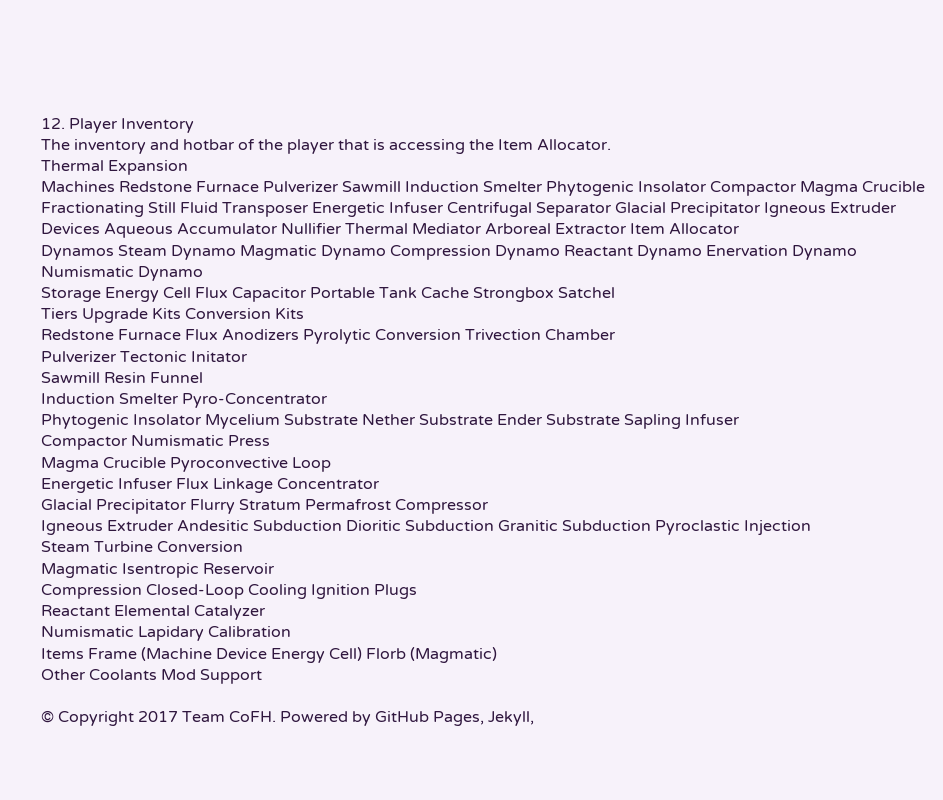12. Player Inventory
The inventory and hotbar of the player that is accessing the Item Allocator.
Thermal Expansion
Machines Redstone Furnace Pulverizer Sawmill Induction Smelter Phytogenic Insolator Compactor Magma Crucible Fractionating Still Fluid Transposer Energetic Infuser Centrifugal Separator Glacial Precipitator Igneous Extruder
Devices Aqueous Accumulator Nullifier Thermal Mediator Arboreal Extractor Item Allocator
Dynamos Steam Dynamo Magmatic Dynamo Compression Dynamo Reactant Dynamo Enervation Dynamo Numismatic Dynamo
Storage Energy Cell Flux Capacitor Portable Tank Cache Strongbox Satchel
Tiers Upgrade Kits Conversion Kits
Redstone Furnace Flux Anodizers Pyrolytic Conversion Trivection Chamber
Pulverizer Tectonic Initator
Sawmill Resin Funnel
Induction Smelter Pyro-Concentrator
Phytogenic Insolator Mycelium Substrate Nether Substrate Ender Substrate Sapling Infuser
Compactor Numismatic Press
Magma Crucible Pyroconvective Loop
Energetic Infuser Flux Linkage Concentrator
Glacial Precipitator Flurry Stratum Permafrost Compressor
Igneous Extruder Andesitic Subduction Dioritic Subduction Granitic Subduction Pyroclastic Injection
Steam Turbine Conversion
Magmatic Isentropic Reservoir
Compression Closed-Loop Cooling Ignition Plugs
Reactant Elemental Catalyzer
Numismatic Lapidary Calibration
Items Frame (Machine Device Energy Cell) Florb (Magmatic)
Other Coolants Mod Support

© Copyright 2017 Team CoFH. Powered by GitHub Pages, Jekyll,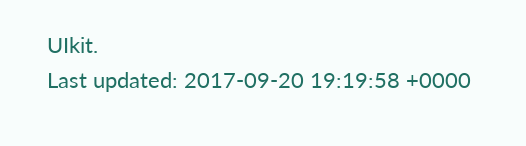UIkit.
Last updated: 2017-09-20 19:19:58 +0000